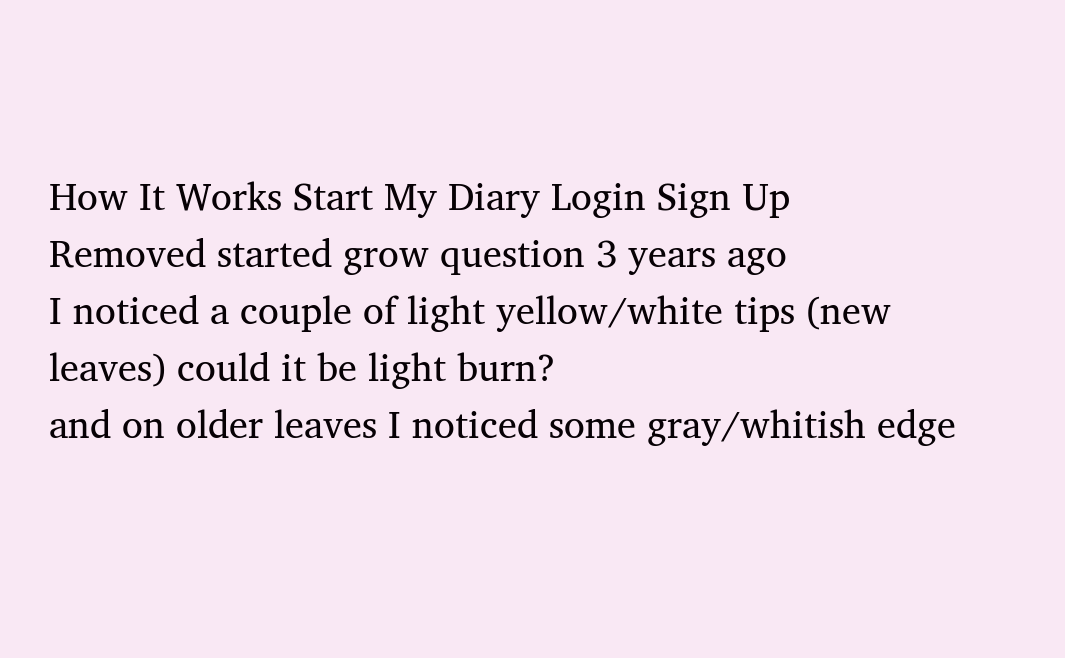How It Works Start My Diary Login Sign Up
Removed started grow question 3 years ago
I noticed a couple of light yellow/white tips (new leaves) could it be light burn?
and on older leaves I noticed some gray/whitish edge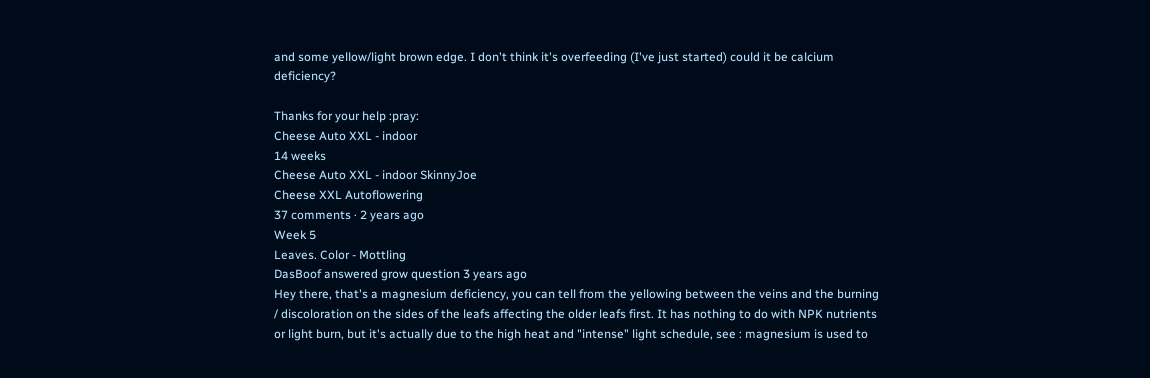and some yellow/light brown edge. I don't think it's overfeeding (I've just started) could it be calcium deficiency?

Thanks for your help :pray:
Cheese Auto XXL - indoor
14 weeks
Cheese Auto XXL - indoor SkinnyJoe
Cheese XXL Autoflowering
37 comments · 2 years ago
Week 5
Leaves. Color - Mottling
DasBoof answered grow question 3 years ago
Hey there, that's a magnesium deficiency, you can tell from the yellowing between the veins and the burning / discoloration on the sides of the leafs affecting the older leafs first. It has nothing to do with NPK nutrients or light burn, but it's actually due to the high heat and "intense" light schedule, see : magnesium is used to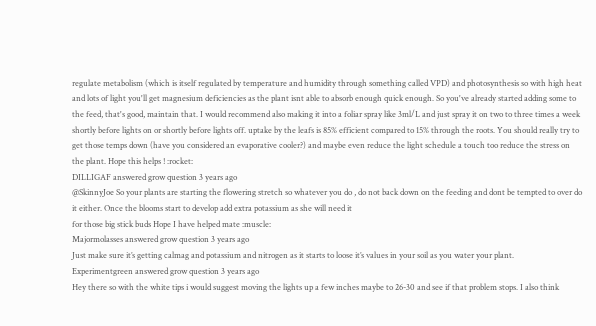regulate metabolism (which is itself regulated by temperature and humidity through something called VPD) and photosynthesis so with high heat and lots of light you'll get magnesium deficiencies as the plant isnt able to absorb enough quick enough. So you've already started adding some to the feed, that's good, maintain that. I would recommend also making it into a foliar spray like 3ml/L and just spray it on two to three times a week shortly before lights on or shortly before lights off. uptake by the leafs is 85% efficient compared to 15% through the roots. You should really try to get those temps down (have you considered an evaporative cooler?) and maybe even reduce the light schedule a touch too reduce the stress on the plant. Hope this helps ! :rocket:
DILLIGAF answered grow question 3 years ago
@SkinnyJoe So your plants are starting the flowering stretch so whatever you do , do not back down on the feeding and dont be tempted to over do it either. Once the blooms start to develop add extra potassium as she will need it
for those big stick buds Hope I have helped mate :muscle:
Majormolasses answered grow question 3 years ago
Just make sure it’s getting calmag and potassium and nitrogen as it starts to loose it’s values in your soil as you water your plant.
Experimentgreen answered grow question 3 years ago
Hey there so with the white tips i would suggest moving the lights up a few inches maybe to 26-30 and see if that problem stops. I also think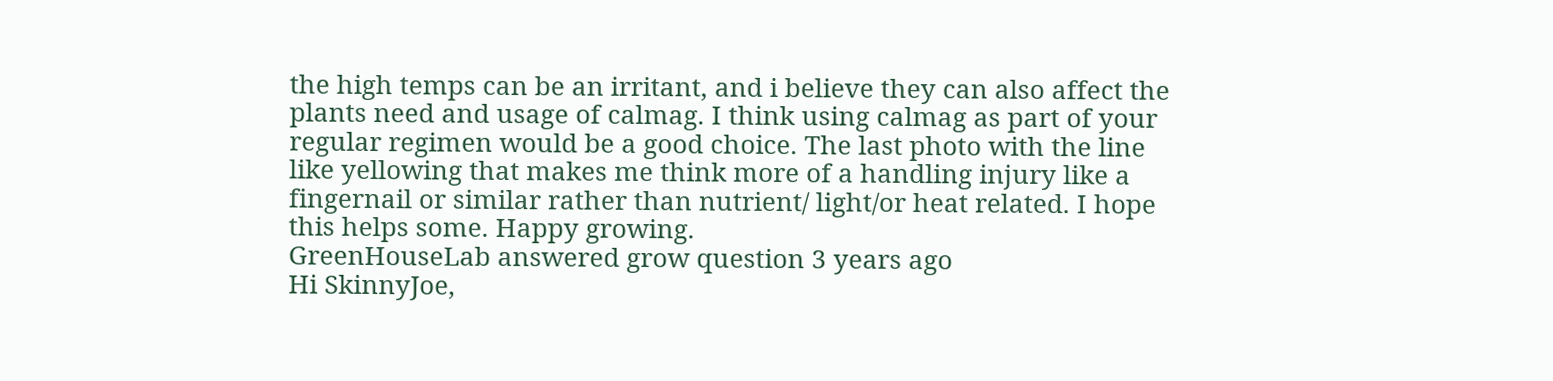the high temps can be an irritant, and i believe they can also affect the plants need and usage of calmag. I think using calmag as part of your regular regimen would be a good choice. The last photo with the line like yellowing that makes me think more of a handling injury like a fingernail or similar rather than nutrient/ light/or heat related. I hope this helps some. Happy growing.
GreenHouseLab answered grow question 3 years ago
Hi SkinnyJoe,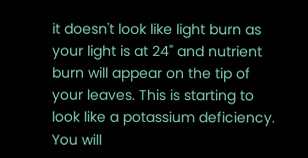it doesn't look like light burn as your light is at 24" and nutrient burn will appear on the tip of your leaves. This is starting to look like a potassium deficiency. You will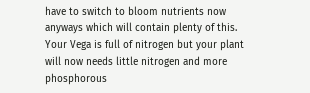have to switch to bloom nutrients now anyways which will contain plenty of this. Your Vega is full of nitrogen but your plant will now needs little nitrogen and more phosphorous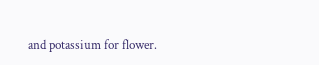and potassium for flower.